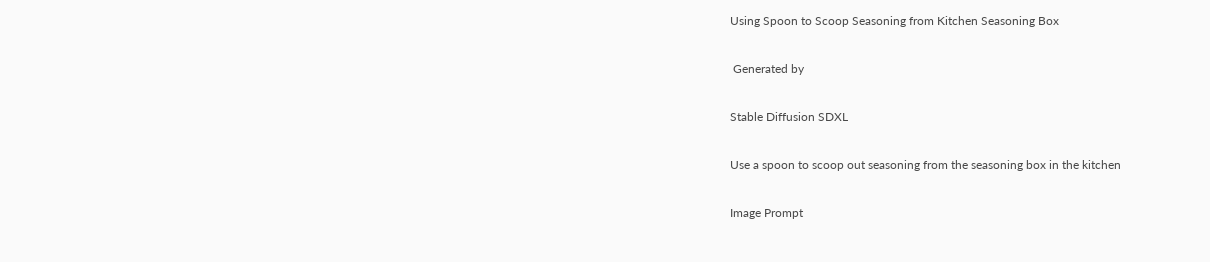Using Spoon to Scoop Seasoning from Kitchen Seasoning Box

 Generated by

Stable Diffusion SDXL

Use a spoon to scoop out seasoning from the seasoning box in the kitchen

Image Prompt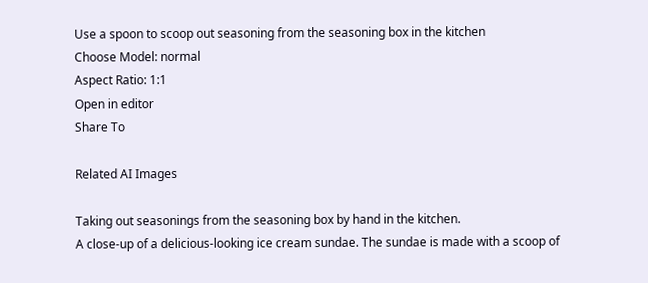Use a spoon to scoop out seasoning from the seasoning box in the kitchen
Choose Model: normal
Aspect Ratio: 1:1
Open in editor
Share To

Related AI Images

Taking out seasonings from the seasoning box by hand in the kitchen.
A close-up of a delicious-looking ice cream sundae. The sundae is made with a scoop of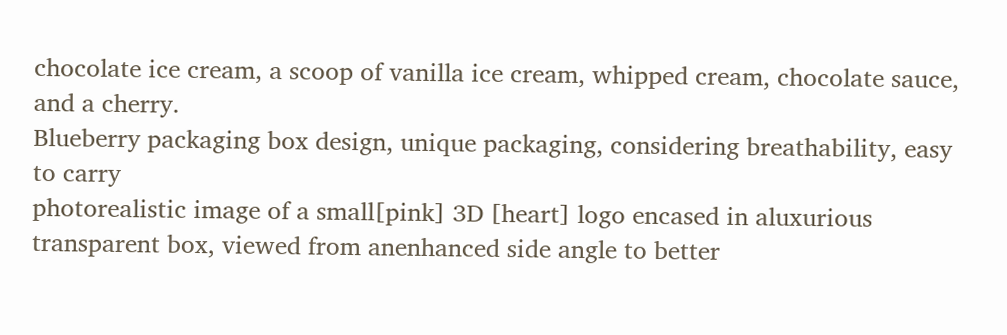chocolate ice cream, a scoop of vanilla ice cream, whipped cream, chocolate sauce, and a cherry.
Blueberry packaging box design, unique packaging, considering breathability, easy to carry
photorealistic image of a small[pink] 3D [heart] logo encased in aluxurious transparent box, viewed from anenhanced side angle to better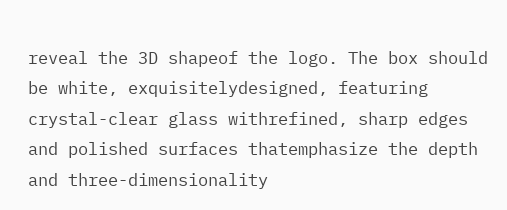reveal the 3D shapeof the logo. The box should be white, exquisitelydesigned, featuring crystal-clear glass withrefined, sharp edges and polished surfaces thatemphasize the depth and three-dimensionality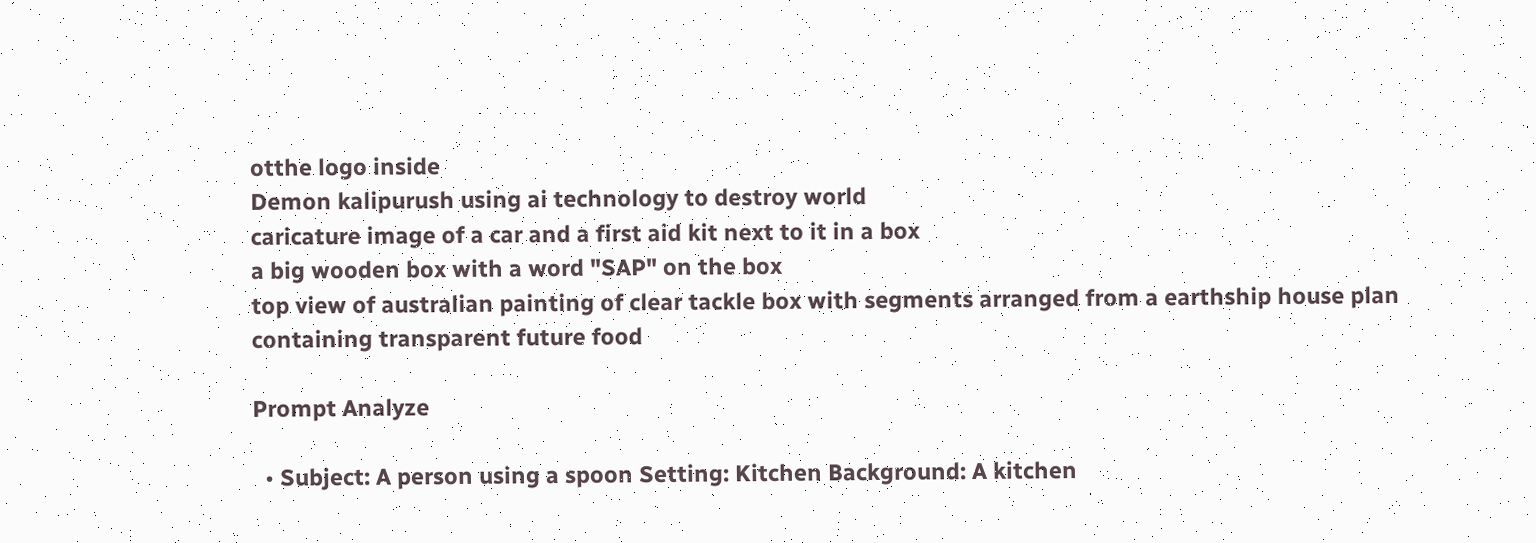otthe logo inside
Demon kalipurush using ai technology to destroy world
caricature image of a car and a first aid kit next to it in a box
a big wooden box with a word "SAP" on the box
top view of australian painting of clear tackle box with segments arranged from a earthship house plan containing transparent future food

Prompt Analyze

  • Subject: A person using a spoon Setting: Kitchen Background: A kitchen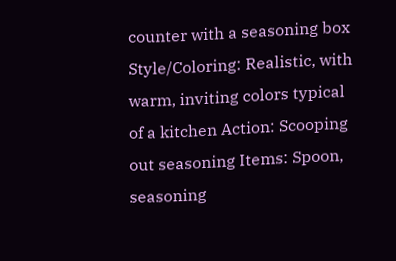counter with a seasoning box Style/Coloring: Realistic, with warm, inviting colors typical of a kitchen Action: Scooping out seasoning Items: Spoon, seasoning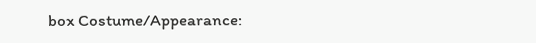box Costume/Appearance: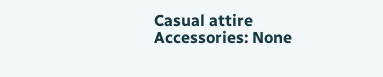Casual attire Accessories: None